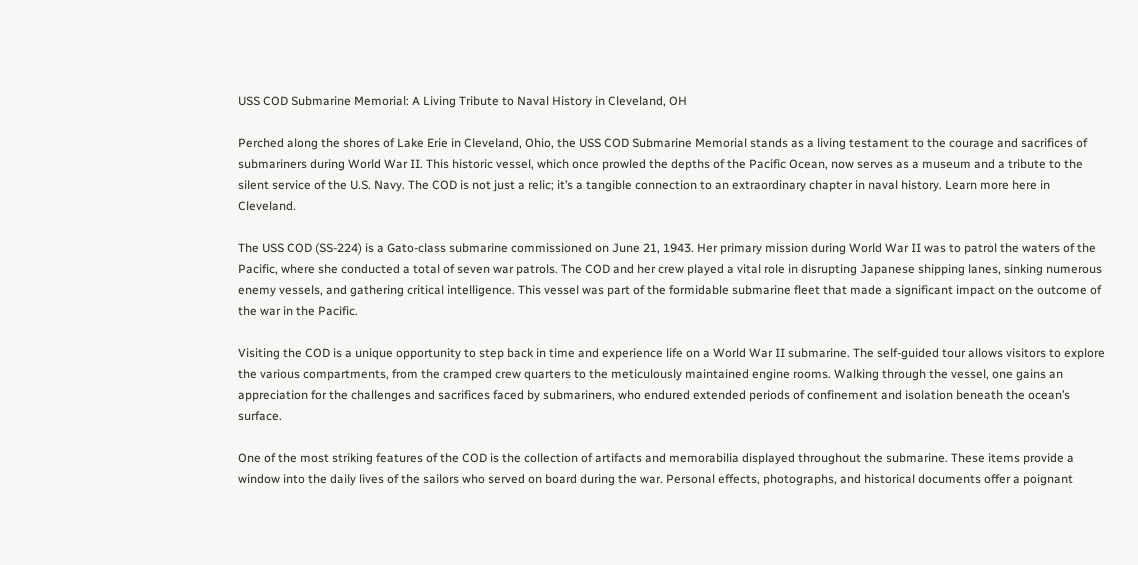USS COD Submarine Memorial: A Living Tribute to Naval History in Cleveland, OH

Perched along the shores of Lake Erie in Cleveland, Ohio, the USS COD Submarine Memorial stands as a living testament to the courage and sacrifices of submariners during World War II. This historic vessel, which once prowled the depths of the Pacific Ocean, now serves as a museum and a tribute to the silent service of the U.S. Navy. The COD is not just a relic; it’s a tangible connection to an extraordinary chapter in naval history. Learn more here in Cleveland.

The USS COD (SS-224) is a Gato-class submarine commissioned on June 21, 1943. Her primary mission during World War II was to patrol the waters of the Pacific, where she conducted a total of seven war patrols. The COD and her crew played a vital role in disrupting Japanese shipping lanes, sinking numerous enemy vessels, and gathering critical intelligence. This vessel was part of the formidable submarine fleet that made a significant impact on the outcome of the war in the Pacific.

Visiting the COD is a unique opportunity to step back in time and experience life on a World War II submarine. The self-guided tour allows visitors to explore the various compartments, from the cramped crew quarters to the meticulously maintained engine rooms. Walking through the vessel, one gains an appreciation for the challenges and sacrifices faced by submariners, who endured extended periods of confinement and isolation beneath the ocean’s surface.

One of the most striking features of the COD is the collection of artifacts and memorabilia displayed throughout the submarine. These items provide a window into the daily lives of the sailors who served on board during the war. Personal effects, photographs, and historical documents offer a poignant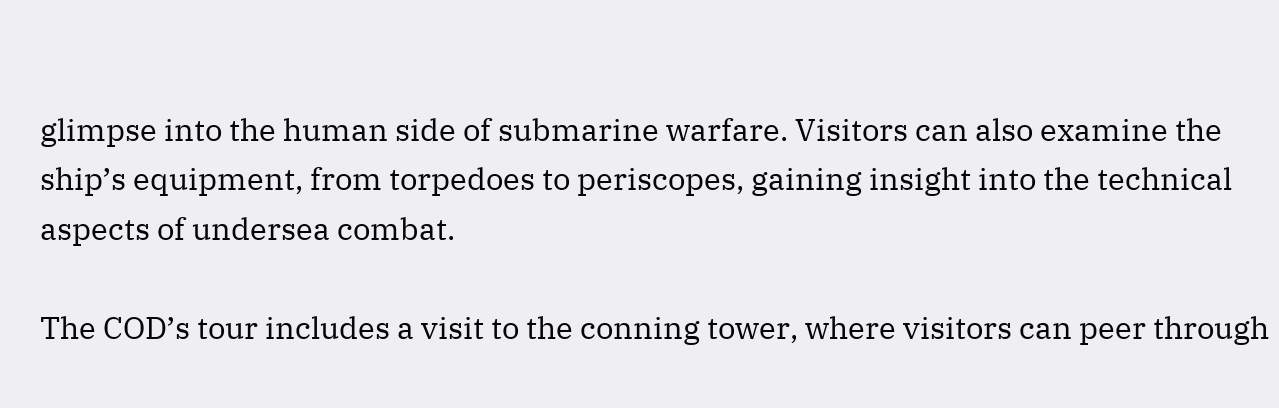glimpse into the human side of submarine warfare. Visitors can also examine the ship’s equipment, from torpedoes to periscopes, gaining insight into the technical aspects of undersea combat.

The COD’s tour includes a visit to the conning tower, where visitors can peer through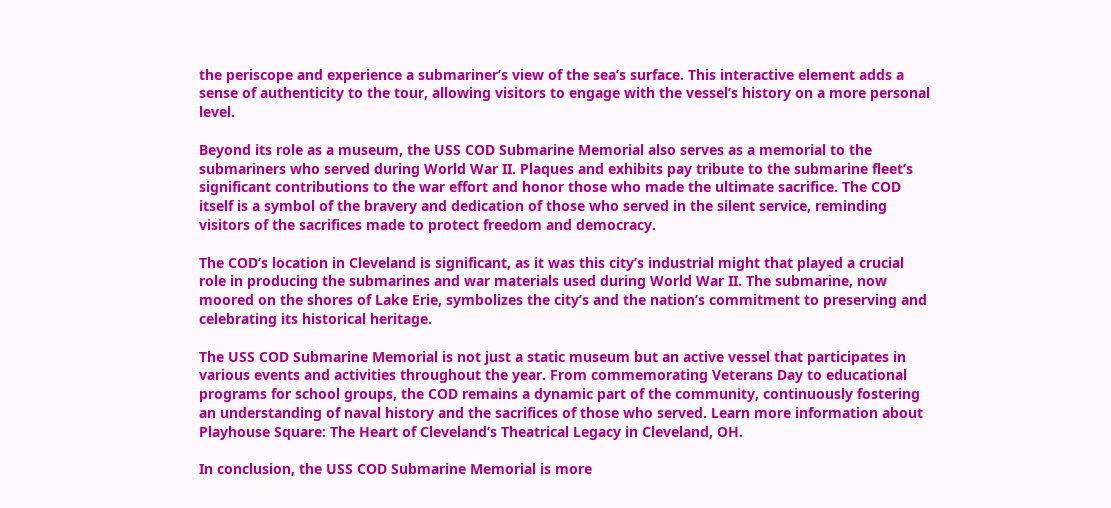the periscope and experience a submariner’s view of the sea’s surface. This interactive element adds a sense of authenticity to the tour, allowing visitors to engage with the vessel’s history on a more personal level.

Beyond its role as a museum, the USS COD Submarine Memorial also serves as a memorial to the submariners who served during World War II. Plaques and exhibits pay tribute to the submarine fleet’s significant contributions to the war effort and honor those who made the ultimate sacrifice. The COD itself is a symbol of the bravery and dedication of those who served in the silent service, reminding visitors of the sacrifices made to protect freedom and democracy.

The COD’s location in Cleveland is significant, as it was this city’s industrial might that played a crucial role in producing the submarines and war materials used during World War II. The submarine, now moored on the shores of Lake Erie, symbolizes the city’s and the nation’s commitment to preserving and celebrating its historical heritage.

The USS COD Submarine Memorial is not just a static museum but an active vessel that participates in various events and activities throughout the year. From commemorating Veterans Day to educational programs for school groups, the COD remains a dynamic part of the community, continuously fostering an understanding of naval history and the sacrifices of those who served. Learn more information about Playhouse Square: The Heart of Cleveland’s Theatrical Legacy in Cleveland, OH.

In conclusion, the USS COD Submarine Memorial is more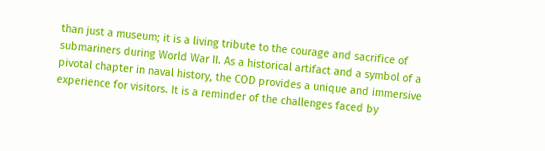than just a museum; it is a living tribute to the courage and sacrifice of submariners during World War II. As a historical artifact and a symbol of a pivotal chapter in naval history, the COD provides a unique and immersive experience for visitors. It is a reminder of the challenges faced by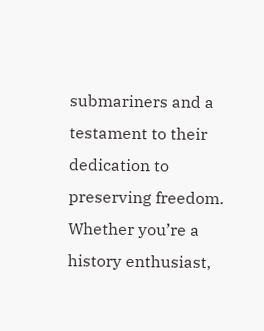submariners and a testament to their dedication to preserving freedom. Whether you’re a history enthusiast,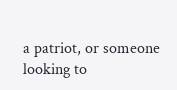a patriot, or someone looking to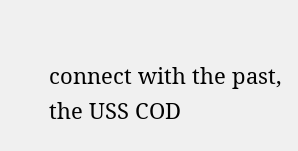connect with the past, the USS COD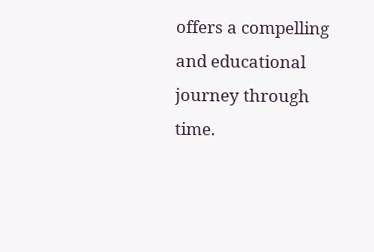offers a compelling and educational journey through time.